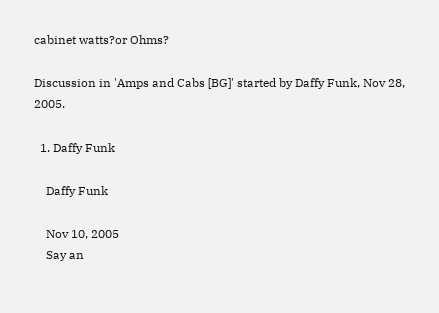cabinet watts?or Ohms?

Discussion in 'Amps and Cabs [BG]' started by Daffy Funk, Nov 28, 2005.

  1. Daffy Funk

    Daffy Funk

    Nov 10, 2005
    Say an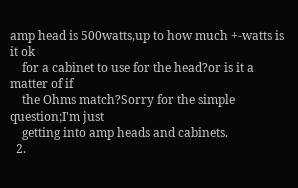amp head is 500watts,up to how much +-watts is it ok
    for a cabinet to use for the head?or is it a matter of if
    the Ohms match?Sorry for the simple question;I'm just
    getting into amp heads and cabinets.
  2.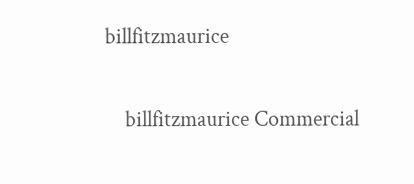billfitzmaurice

    billfitzmaurice Commercial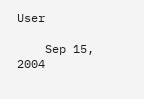User

    Sep 15, 2004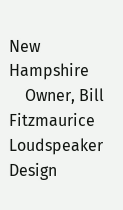New Hampshire
    Owner, Bill Fitzmaurice Loudspeaker Design